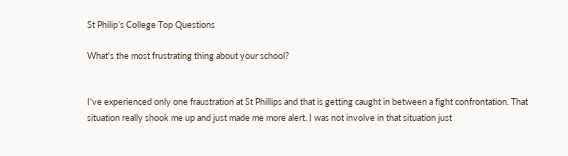St Philip’s College Top Questions

What's the most frustrating thing about your school?


I've experienced only one fraustration at St Phillips and that is getting caught in between a fight confrontation. That situation really shook me up and just made me more alert. I was not involve in that situation just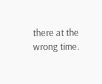there at the wrong time.